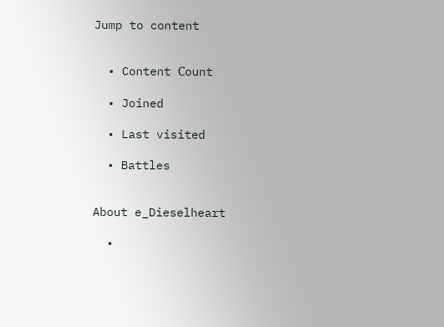Jump to content


  • Content Сount

  • Joined

  • Last visited

  • Battles


About e_Dieselheart

  •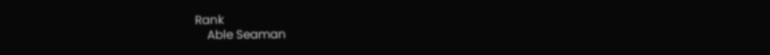Rank
    Able Seaman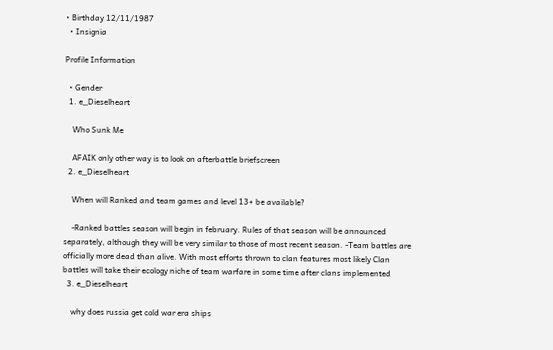• Birthday 12/11/1987
  • Insignia

Profile Information

  • Gender
  1. e_Dieselheart

    Who Sunk Me

    AFAIK only other way is to look on afterbattle briefscreen
  2. e_Dieselheart

    When will Ranked and team games and level 13+ be available?

    -Ranked battles season will begin in february. Rules of that season will be announced separately, although they will be very similar to those of most recent season. -Team battles are officially more dead than alive. With most efforts thrown to clan features most likely Clan battles will take their ecology niche of team warfare in some time after clans implemented
  3. e_Dieselheart

    why does russia get cold war era ships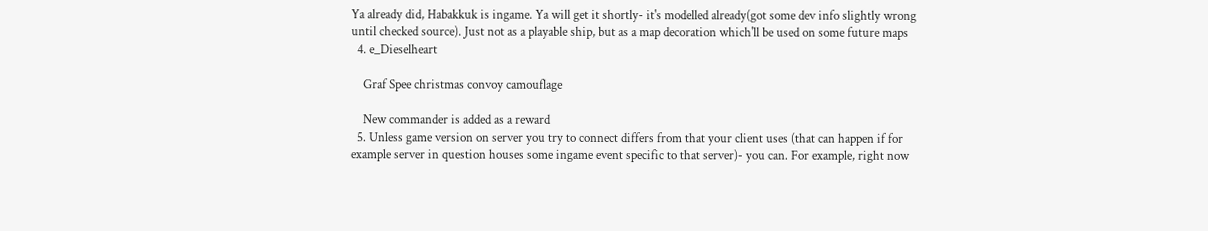Ya already did, Habakkuk is ingame. Ya will get it shortly- it's modelled already(got some dev info slightly wrong until checked source). Just not as a playable ship, but as a map decoration which'll be used on some future maps
  4. e_Dieselheart

    Graf Spee christmas convoy camouflage

    New commander is added as a reward
  5. Unless game version on server you try to connect differs from that your client uses (that can happen if for example server in question houses some ingame event specific to that server)- you can. For example, right now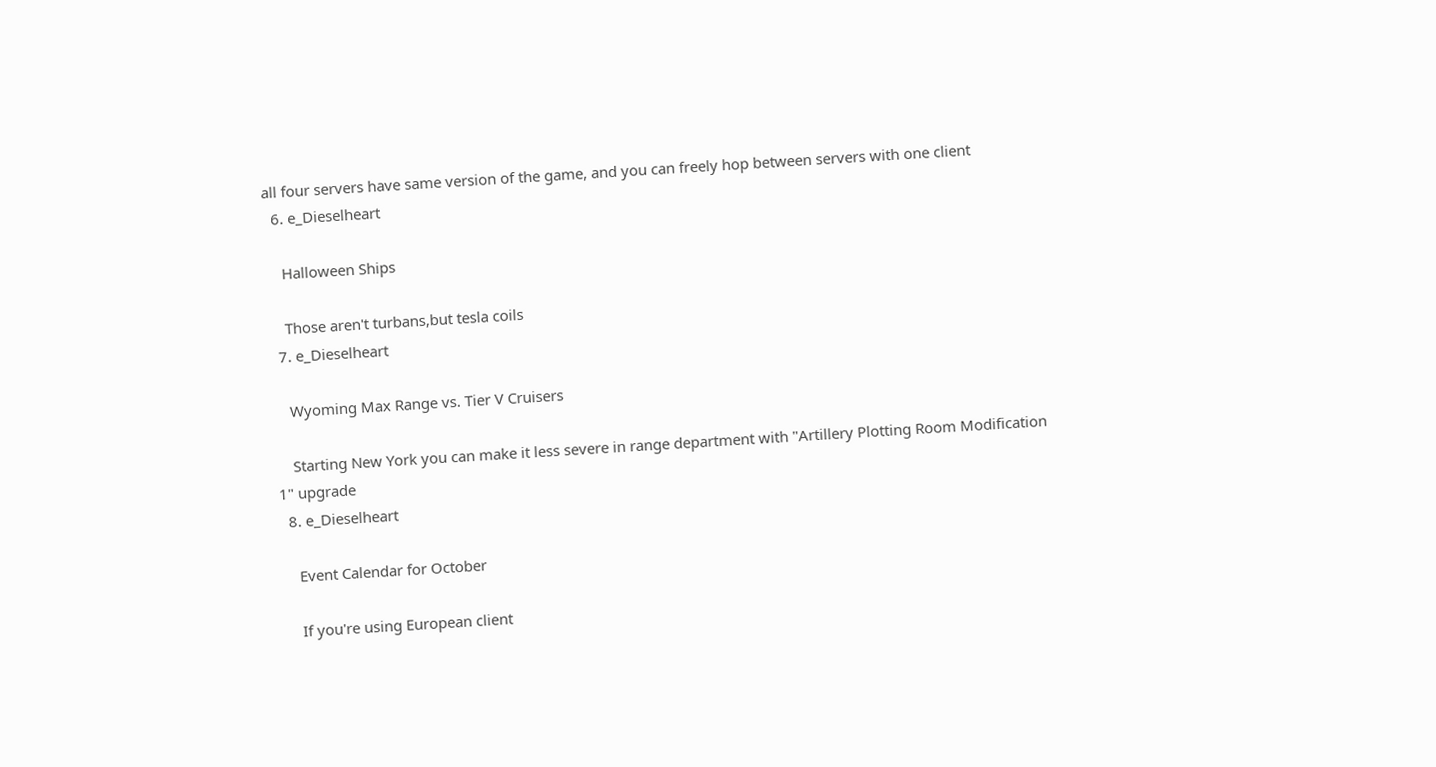all four servers have same version of the game, and you can freely hop between servers with one client
  6. e_Dieselheart

    Halloween Ships

    Those aren't turbans,but tesla coils
  7. e_Dieselheart

    Wyoming Max Range vs. Tier V Cruisers

    Starting New York you can make it less severe in range department with "Artillery Plotting Room Modification 1" upgrade
  8. e_Dieselheart

    Event Calendar for October

    If you're using European client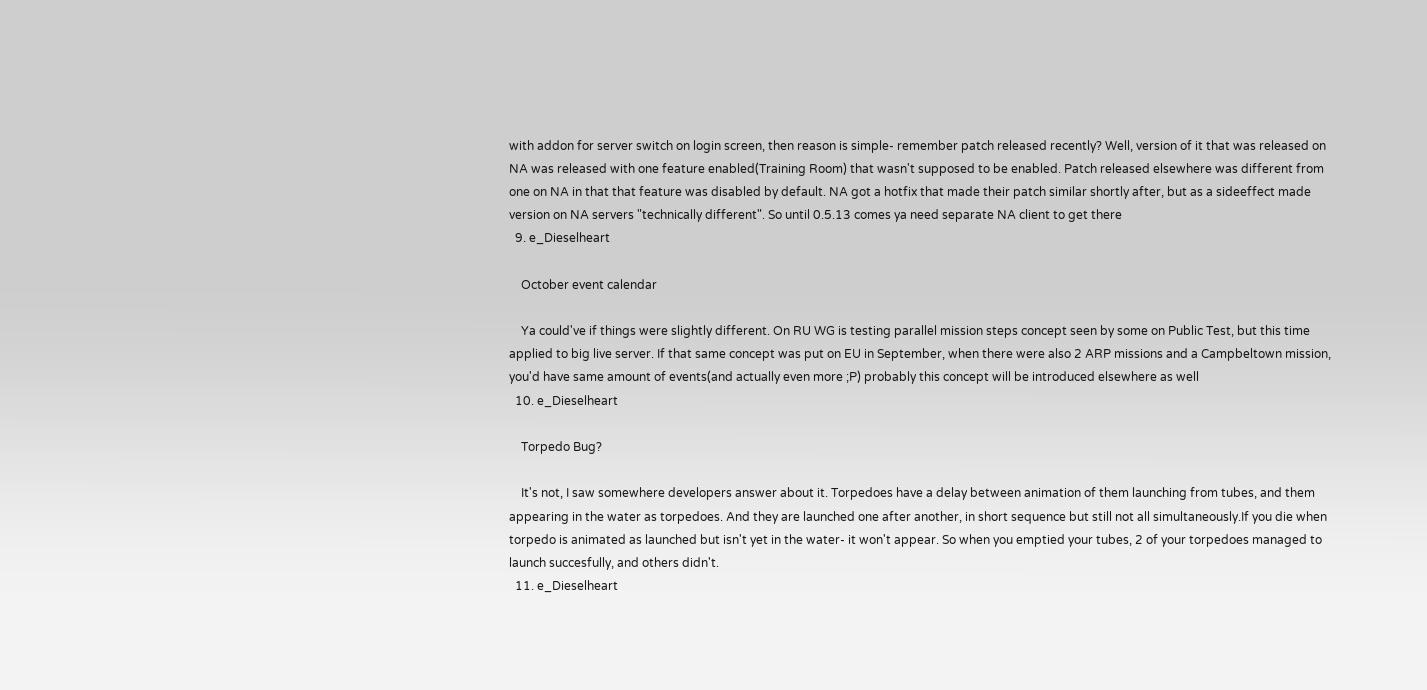with addon for server switch on login screen, then reason is simple- remember patch released recently? Well, version of it that was released on NA was released with one feature enabled(Training Room) that wasn't supposed to be enabled. Patch released elsewhere was different from one on NA in that that feature was disabled by default. NA got a hotfix that made their patch similar shortly after, but as a sideeffect made version on NA servers "technically different". So until 0.5.13 comes ya need separate NA client to get there
  9. e_Dieselheart

    October event calendar

    Ya could've if things were slightly different. On RU WG is testing parallel mission steps concept seen by some on Public Test, but this time applied to big live server. If that same concept was put on EU in September, when there were also 2 ARP missions and a Campbeltown mission, you'd have same amount of events(and actually even more ;P) probably this concept will be introduced elsewhere as well
  10. e_Dieselheart

    Torpedo Bug?

    It's not, I saw somewhere developers answer about it. Torpedoes have a delay between animation of them launching from tubes, and them appearing in the water as torpedoes. And they are launched one after another, in short sequence but still not all simultaneously.If you die when torpedo is animated as launched but isn't yet in the water- it won't appear. So when you emptied your tubes, 2 of your torpedoes managed to launch succesfully, and others didn't.
  11. e_Dieselheart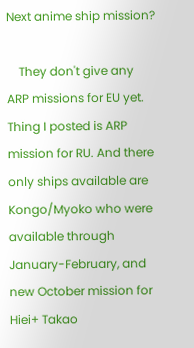Next anime ship mission?

    They don't give any ARP missions for EU yet. Thing I posted is ARP mission for RU. And there only ships available are Kongo/Myoko who were available through January-February, and new October mission for Hiei+ Takao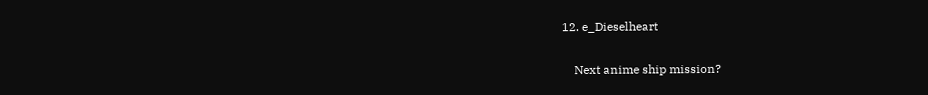12. e_Dieselheart

    Next anime ship mission?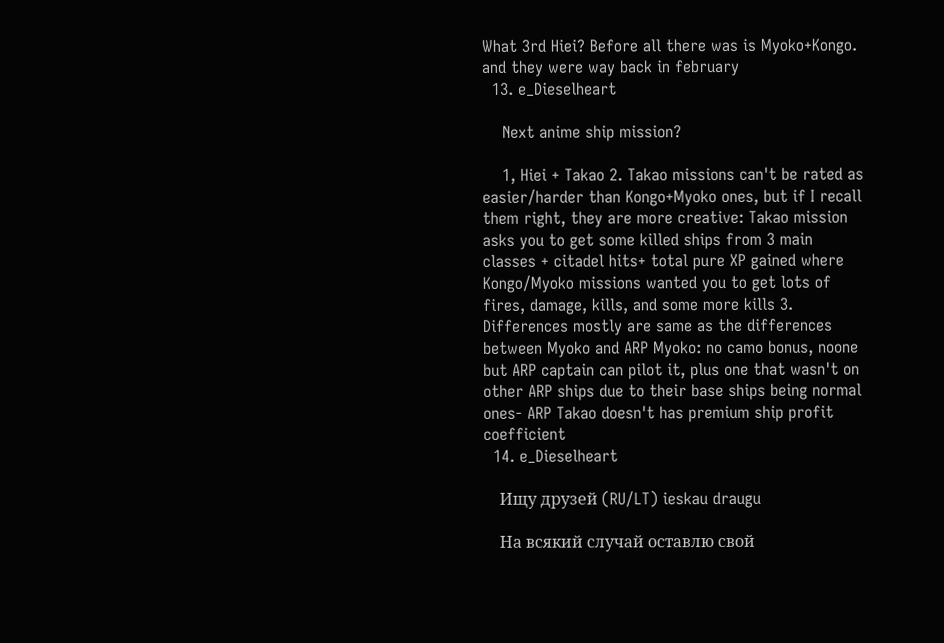What 3rd Hiei? Before all there was is Myoko+Kongo. and they were way back in february
  13. e_Dieselheart

    Next anime ship mission?

    1, Hiei + Takao 2. Takao missions can't be rated as easier/harder than Kongo+Myoko ones, but if I recall them right, they are more creative: Takao mission asks you to get some killed ships from 3 main classes + citadel hits+ total pure XP gained where Kongo/Myoko missions wanted you to get lots of fires, damage, kills, and some more kills 3. Differences mostly are same as the differences between Myoko and ARP Myoko: no camo bonus, noone but ARP captain can pilot it, plus one that wasn't on other ARP ships due to their base ships being normal ones- ARP Takao doesn't has premium ship profit coefficient
  14. e_Dieselheart

    Ищу друзей (RU/LT) ieskau draugu

    На всякий случай оставлю свой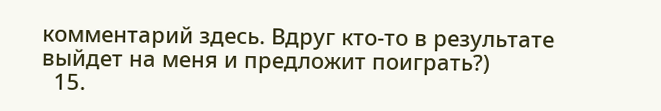комментарий здесь. Вдруг кто-то в результате выйдет на меня и предложит поиграть?)
  15.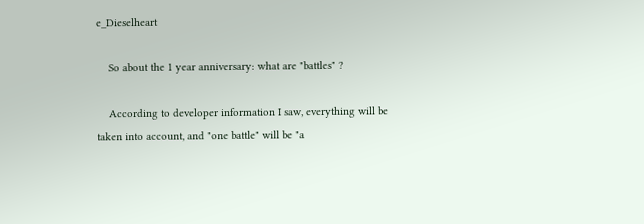e_Dieselheart

    So about the 1 year anniversary: what are "battles" ?

    According to developer information I saw, everything will be taken into account, and "one battle" will be "a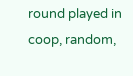round played in coop, random,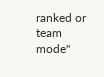ranked or team mode"